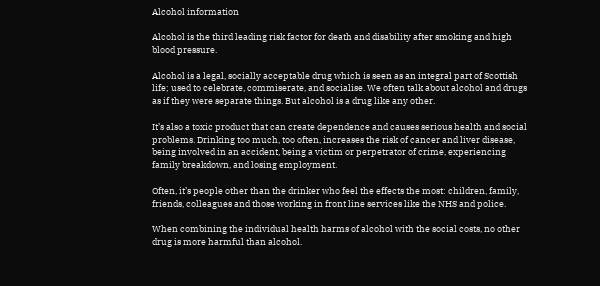Alcohol information

Alcohol is the third leading risk factor for death and disability after smoking and high blood pressure.

Alcohol is a legal, socially acceptable drug which is seen as an integral part of Scottish life; used to celebrate, commiserate, and socialise. We often talk about alcohol and drugs as if they were separate things. But alcohol is a drug like any other.

It’s also a toxic product that can create dependence and causes serious health and social problems. Drinking too much, too often, increases the risk of cancer and liver disease, being involved in an accident, being a victim or perpetrator of crime, experiencing family breakdown, and losing employment.

Often, it’s people other than the drinker who feel the effects the most: children, family, friends, colleagues and those working in front line services like the NHS and police.

When combining the individual health harms of alcohol with the social costs, no other drug is more harmful than alcohol.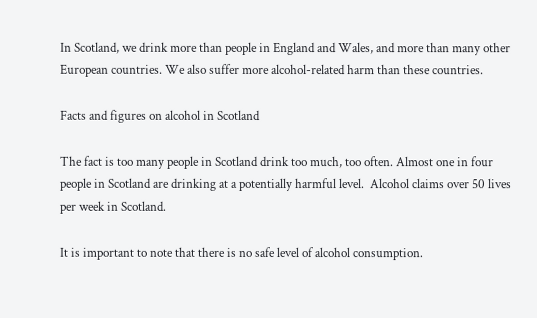In Scotland, we drink more than people in England and Wales, and more than many other European countries. We also suffer more alcohol-related harm than these countries.

Facts and figures on alcohol in Scotland

The fact is too many people in Scotland drink too much, too often. Almost one in four people in Scotland are drinking at a potentially harmful level.  Alcohol claims over 50 lives per week in Scotland.

It is important to note that there is no safe level of alcohol consumption.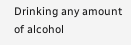Drinking any amount of alcohol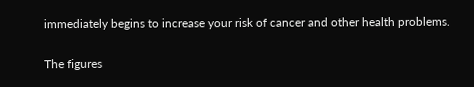immediately begins to increase your risk of cancer and other health problems.

The figures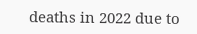deaths in 2022 due to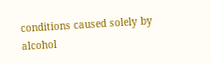conditions caused solely by alcohol